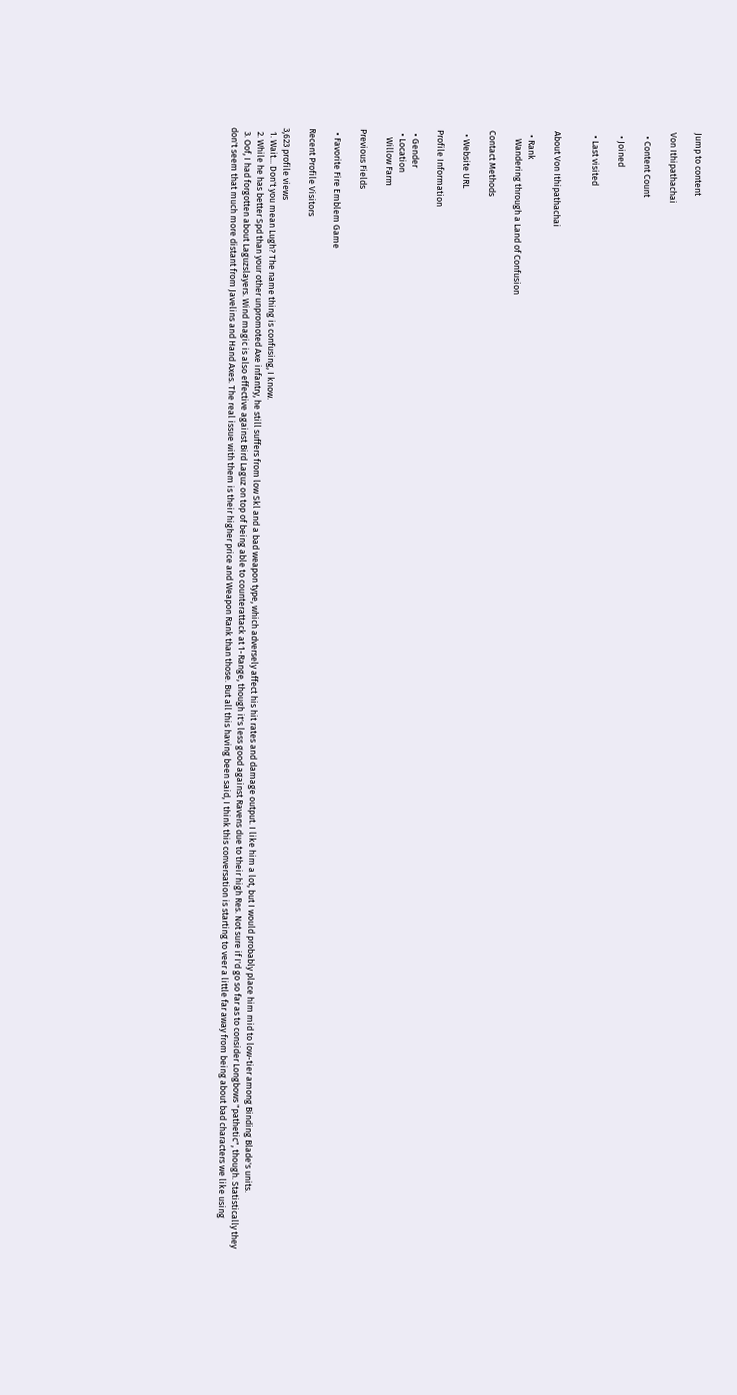Jump to content

Von Ithipathachai

  • Content Count

  • Joined

  • Last visited


About Von Ithipathachai

  • Rank
    Wandering through a Land of Confusion

Contact Methods

  • Website URL

Profile Information

  • Gender
  • Location
    Willow Farm

Previous Fields

  • Favorite Fire Emblem Game

Recent Profile Visitors

3,623 profile views
  1. Wait... Don't you mean Lugh? The name thing is confusing, I know.
  2. While he has better Spd than your other unpromoted Axe infantry, he still suffers from low Skl and a bad weapon type, which adversely affect his hit rates and damage output. I like him a lot, but I would probably place him mid to low-tier among Binding Blade's units.
  3. Oof, I had forgotten about Laguzslayers. Wind magic is also effective against Bird Laguz on top of being able to counterattack at 1-Range, though it's less good against Ravens due to their high Res. Not sure if I'd go so far as to consider Longbows "pathetic", though. Statistically they don't seem that much more distant from Javelins and Hand Axes. The real issue with them is their higher price and Weapon Rank than those. But all this having been said, I think this conversation is starting to veer a little far away from being about bad characters we like using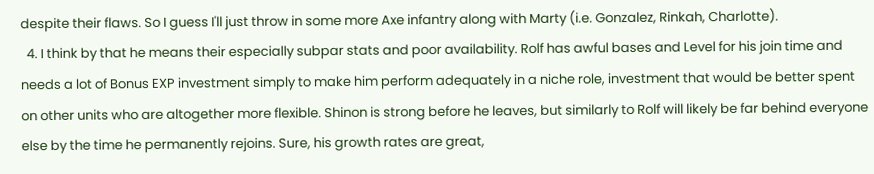despite their flaws. So I guess I'll just throw in some more Axe infantry along with Marty (i.e. Gonzalez, Rinkah, Charlotte).
  4. I think by that he means their especially subpar stats and poor availability. Rolf has awful bases and Level for his join time and needs a lot of Bonus EXP investment simply to make him perform adequately in a niche role, investment that would be better spent on other units who are altogether more flexible. Shinon is strong before he leaves, but similarly to Rolf will likely be far behind everyone else by the time he permanently rejoins. Sure, his growth rates are great,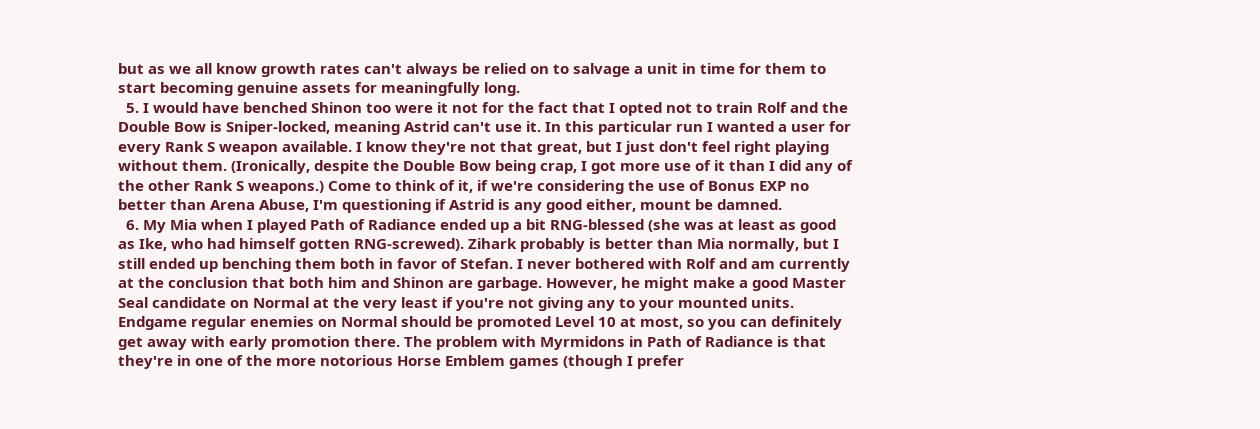but as we all know growth rates can't always be relied on to salvage a unit in time for them to start becoming genuine assets for meaningfully long.
  5. I would have benched Shinon too were it not for the fact that I opted not to train Rolf and the Double Bow is Sniper-locked, meaning Astrid can't use it. In this particular run I wanted a user for every Rank S weapon available. I know they're not that great, but I just don't feel right playing without them. (Ironically, despite the Double Bow being crap, I got more use of it than I did any of the other Rank S weapons.) Come to think of it, if we're considering the use of Bonus EXP no better than Arena Abuse, I'm questioning if Astrid is any good either, mount be damned.
  6. My Mia when I played Path of Radiance ended up a bit RNG-blessed (she was at least as good as Ike, who had himself gotten RNG-screwed). Zihark probably is better than Mia normally, but I still ended up benching them both in favor of Stefan. I never bothered with Rolf and am currently at the conclusion that both him and Shinon are garbage. However, he might make a good Master Seal candidate on Normal at the very least if you're not giving any to your mounted units. Endgame regular enemies on Normal should be promoted Level 10 at most, so you can definitely get away with early promotion there. The problem with Myrmidons in Path of Radiance is that they're in one of the more notorious Horse Emblem games (though I prefer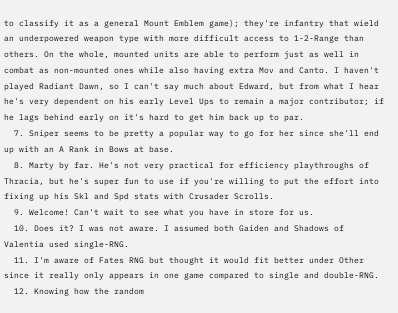to classify it as a general Mount Emblem game); they're infantry that wield an underpowered weapon type with more difficult access to 1-2-Range than others. On the whole, mounted units are able to perform just as well in combat as non-mounted ones while also having extra Mov and Canto. I haven't played Radiant Dawn, so I can't say much about Edward, but from what I hear he's very dependent on his early Level Ups to remain a major contributor; if he lags behind early on it's hard to get him back up to par.
  7. Sniper seems to be pretty a popular way to go for her since she'll end up with an A Rank in Bows at base.
  8. Marty by far. He's not very practical for efficiency playthroughs of Thracia, but he's super fun to use if you're willing to put the effort into fixing up his Skl and Spd stats with Crusader Scrolls.
  9. Welcome! Can't wait to see what you have in store for us.
  10. Does it? I was not aware. I assumed both Gaiden and Shadows of Valentia used single-RNG.
  11. I'm aware of Fates RNG but thought it would fit better under Other since it really only appears in one game compared to single and double-RNG.
  12. Knowing how the random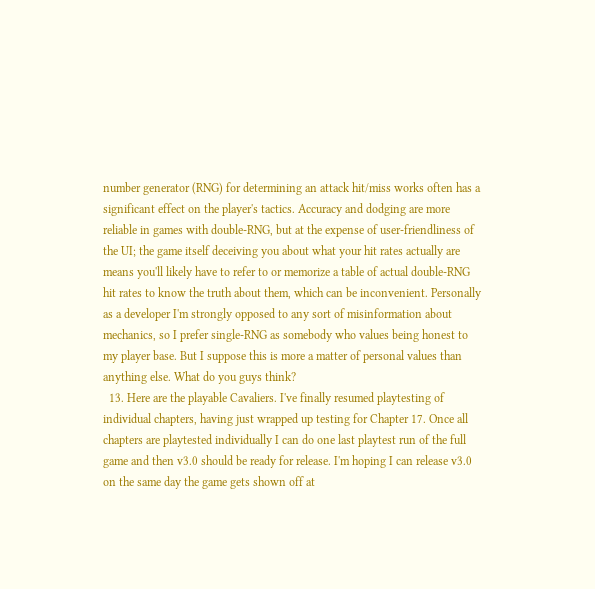number generator (RNG) for determining an attack hit/miss works often has a significant effect on the player's tactics. Accuracy and dodging are more reliable in games with double-RNG, but at the expense of user-friendliness of the UI; the game itself deceiving you about what your hit rates actually are means you'll likely have to refer to or memorize a table of actual double-RNG hit rates to know the truth about them, which can be inconvenient. Personally as a developer I'm strongly opposed to any sort of misinformation about mechanics, so I prefer single-RNG as somebody who values being honest to my player base. But I suppose this is more a matter of personal values than anything else. What do you guys think?
  13. Here are the playable Cavaliers. I've finally resumed playtesting of individual chapters, having just wrapped up testing for Chapter 17. Once all chapters are playtested individually I can do one last playtest run of the full game and then v3.0 should be ready for release. I'm hoping I can release v3.0 on the same day the game gets shown off at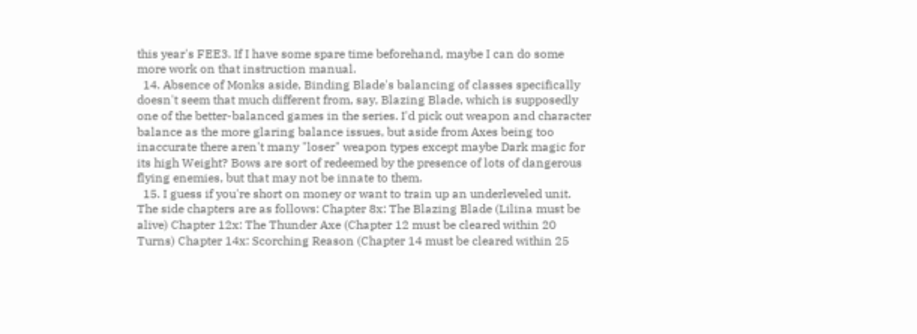this year's FEE3. If I have some spare time beforehand, maybe I can do some more work on that instruction manual.
  14. Absence of Monks aside, Binding Blade's balancing of classes specifically doesn't seem that much different from, say, Blazing Blade, which is supposedly one of the better-balanced games in the series. I'd pick out weapon and character balance as the more glaring balance issues, but aside from Axes being too inaccurate there aren't many "loser" weapon types except maybe Dark magic for its high Weight? Bows are sort of redeemed by the presence of lots of dangerous flying enemies, but that may not be innate to them.
  15. I guess if you're short on money or want to train up an underleveled unit. The side chapters are as follows: Chapter 8x: The Blazing Blade (Lilina must be alive) Chapter 12x: The Thunder Axe (Chapter 12 must be cleared within 20 Turns) Chapter 14x: Scorching Reason (Chapter 14 must be cleared within 25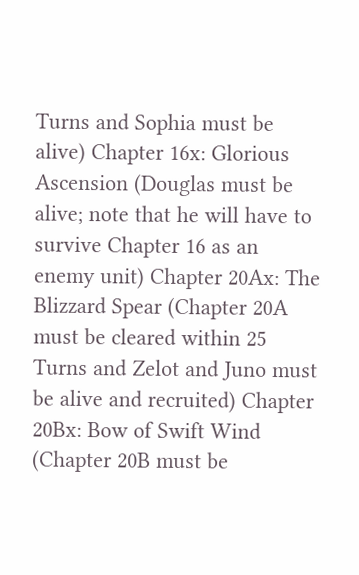Turns and Sophia must be alive) Chapter 16x: Glorious Ascension (Douglas must be alive; note that he will have to survive Chapter 16 as an enemy unit) Chapter 20Ax: The Blizzard Spear (Chapter 20A must be cleared within 25 Turns and Zelot and Juno must be alive and recruited) Chapter 20Bx: Bow of Swift Wind (Chapter 20B must be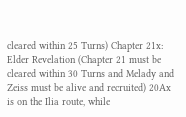cleared within 25 Turns) Chapter 21x: Elder Revelation (Chapter 21 must be cleared within 30 Turns and Melady and Zeiss must be alive and recruited) 20Ax is on the Ilia route, while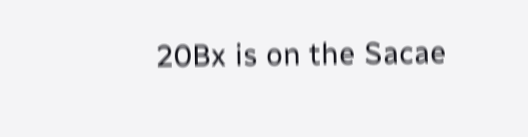20Bx is on the Sacae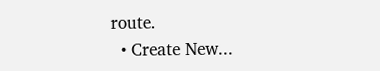route.
  • Create New...